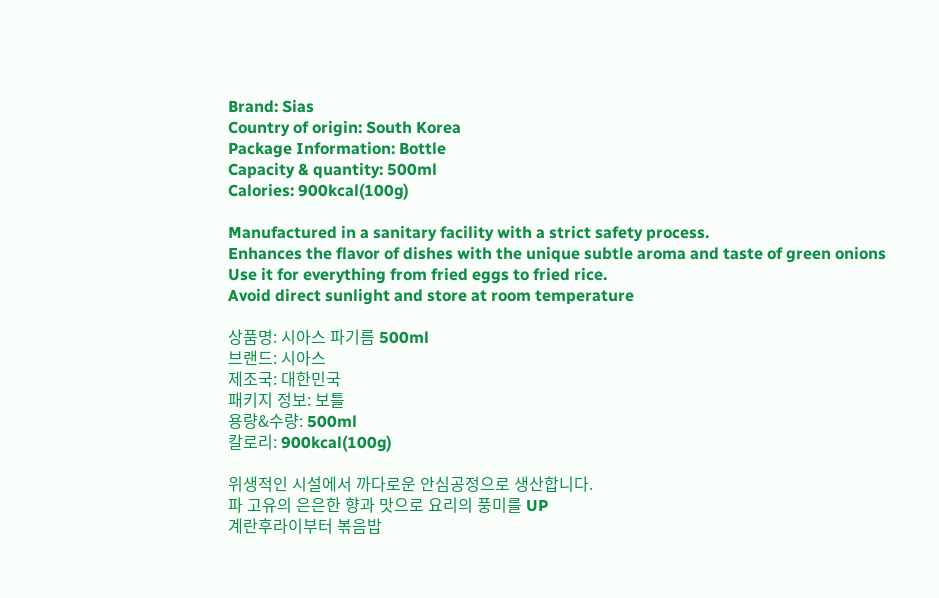Brand: Sias
Country of origin: South Korea
Package Information: Bottle
Capacity & quantity: 500ml
Calories: 900kcal(100g)

Manufactured in a sanitary facility with a strict safety process.
Enhances the flavor of dishes with the unique subtle aroma and taste of green onions
Use it for everything from fried eggs to fried rice.
Avoid direct sunlight and store at room temperature

상품명: 시아스 파기름 500ml
브랜드: 시아스
제조국: 대한민국
패키지 정보: 보틀
용량&수량: 500ml
칼로리: 900kcal(100g)

위생적인 시설에서 까다로운 안심공정으로 생산합니다.
파 고유의 은은한 향과 맛으로 요리의 풍미를 UP
계란후라이부터 볶음밥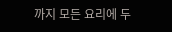까지 모든 요리에 두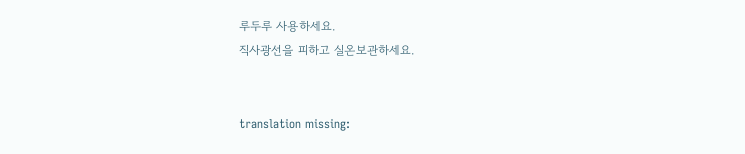루두루 사용하세요.
직사광선을 피하고 실온보관하세요.


translation missing: